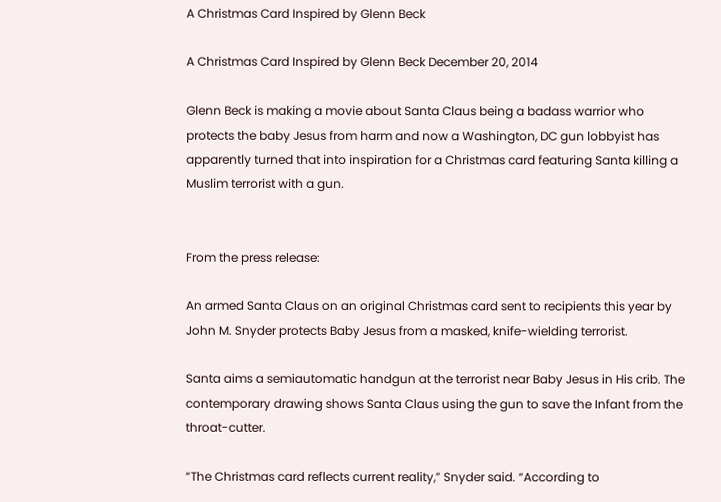A Christmas Card Inspired by Glenn Beck

A Christmas Card Inspired by Glenn Beck December 20, 2014

Glenn Beck is making a movie about Santa Claus being a badass warrior who protects the baby Jesus from harm and now a Washington, DC gun lobbyist has apparently turned that into inspiration for a Christmas card featuring Santa killing a Muslim terrorist with a gun.


From the press release:

An armed Santa Claus on an original Christmas card sent to recipients this year by John M. Snyder protects Baby Jesus from a masked, knife-wielding terrorist.

Santa aims a semiautomatic handgun at the terrorist near Baby Jesus in His crib. The contemporary drawing shows Santa Claus using the gun to save the Infant from the throat-cutter.

“The Christmas card reflects current reality,” Snyder said. “According to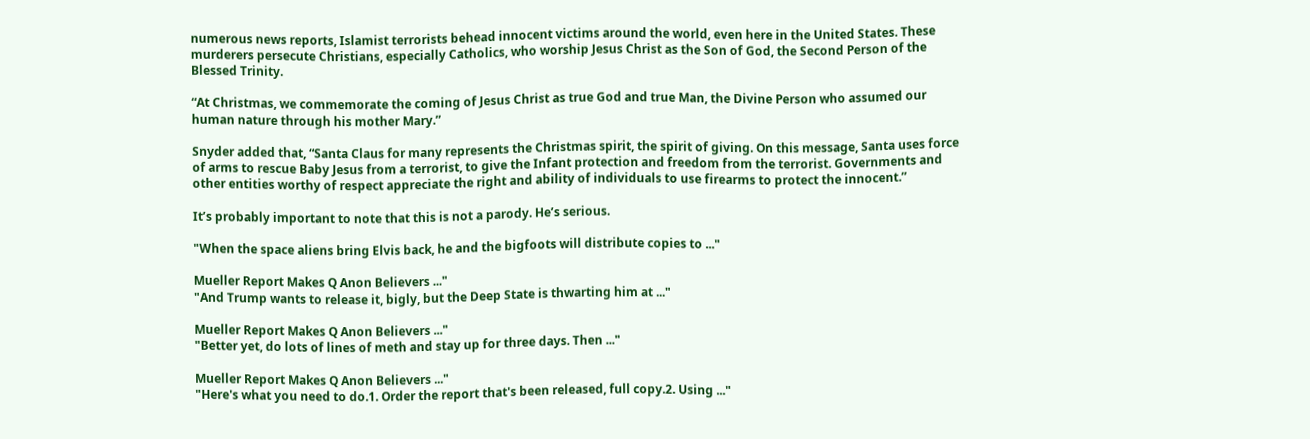numerous news reports, Islamist terrorists behead innocent victims around the world, even here in the United States. These murderers persecute Christians, especially Catholics, who worship Jesus Christ as the Son of God, the Second Person of the Blessed Trinity.

“At Christmas, we commemorate the coming of Jesus Christ as true God and true Man, the Divine Person who assumed our human nature through his mother Mary.”

Snyder added that, “Santa Claus for many represents the Christmas spirit, the spirit of giving. On this message, Santa uses force of arms to rescue Baby Jesus from a terrorist, to give the Infant protection and freedom from the terrorist. Governments and other entities worthy of respect appreciate the right and ability of individuals to use firearms to protect the innocent.”

It’s probably important to note that this is not a parody. He’s serious.

"When the space aliens bring Elvis back, he and the bigfoots will distribute copies to ..."

Mueller Report Makes Q Anon Believers ..."
"And Trump wants to release it, bigly, but the Deep State is thwarting him at ..."

Mueller Report Makes Q Anon Believers ..."
"Better yet, do lots of lines of meth and stay up for three days. Then ..."

Mueller Report Makes Q Anon Believers ..."
"Here's what you need to do.1. Order the report that's been released, full copy.2. Using ..."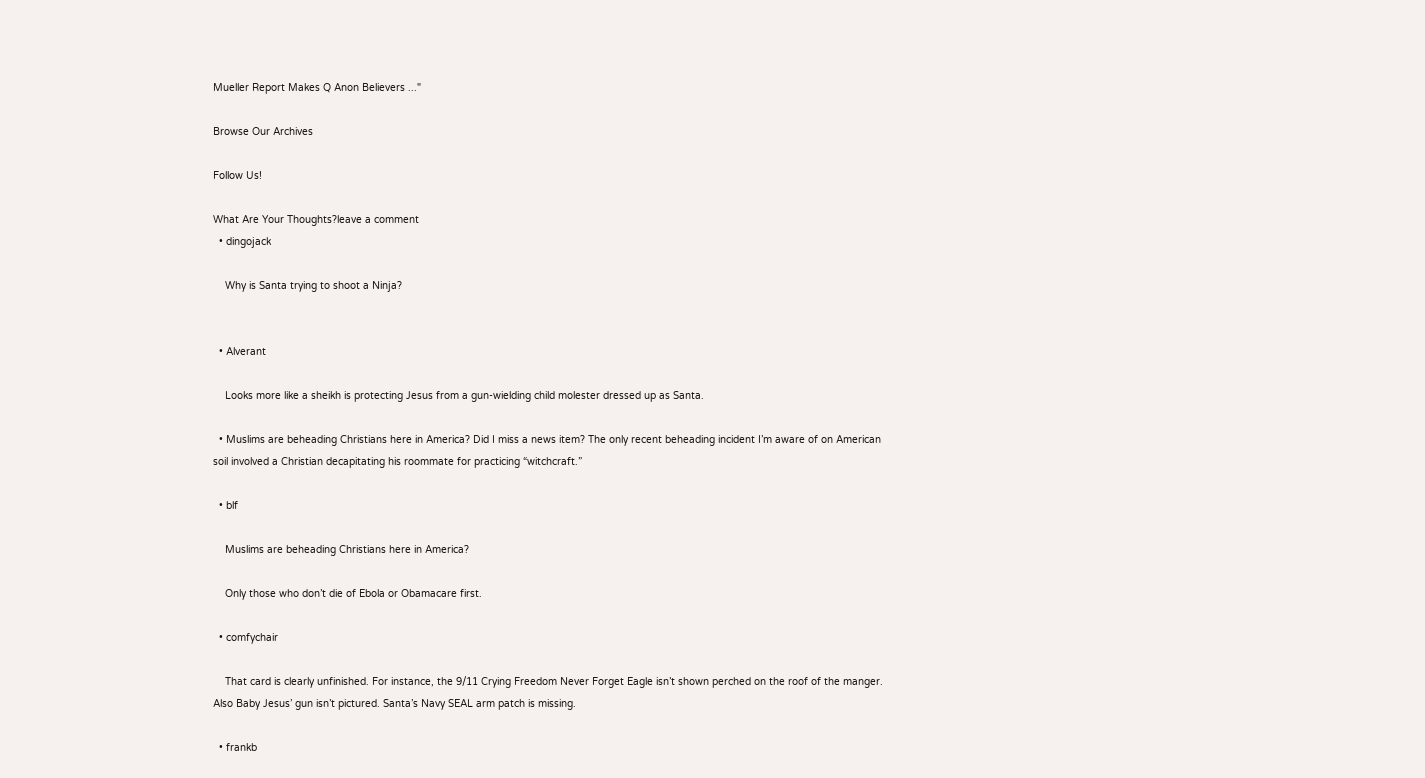Mueller Report Makes Q Anon Believers ..."

Browse Our Archives

Follow Us!

What Are Your Thoughts?leave a comment
  • dingojack

    Why is Santa trying to shoot a Ninja?


  • Alverant

    Looks more like a sheikh is protecting Jesus from a gun-wielding child molester dressed up as Santa.

  • Muslims are beheading Christians here in America? Did I miss a news item? The only recent beheading incident I’m aware of on American soil involved a Christian decapitating his roommate for practicing “witchcraft.”

  • blf

    Muslims are beheading Christians here in America?

    Only those who don’t die of Ebola or Obamacare first.

  • comfychair

    That card is clearly unfinished. For instance, the 9/11 Crying Freedom Never Forget Eagle isn’t shown perched on the roof of the manger. Also Baby Jesus’ gun isn’t pictured. Santa’s Navy SEAL arm patch is missing.

  • frankb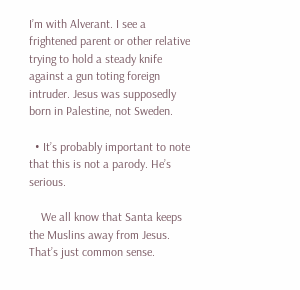I’m with Alverant. I see a frightened parent or other relative trying to hold a steady knife against a gun toting foreign intruder. Jesus was supposedly born in Palestine, not Sweden.

  • It’s probably important to note that this is not a parody. He’s serious.

    We all know that Santa keeps the Muslins away from Jesus. That’s just common sense.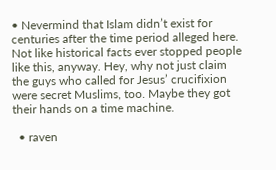• Nevermind that Islam didn’t exist for centuries after the time period alleged here. Not like historical facts ever stopped people like this, anyway. Hey, why not just claim the guys who called for Jesus’ crucifixion were secret Muslims, too. Maybe they got their hands on a time machine.

  • raven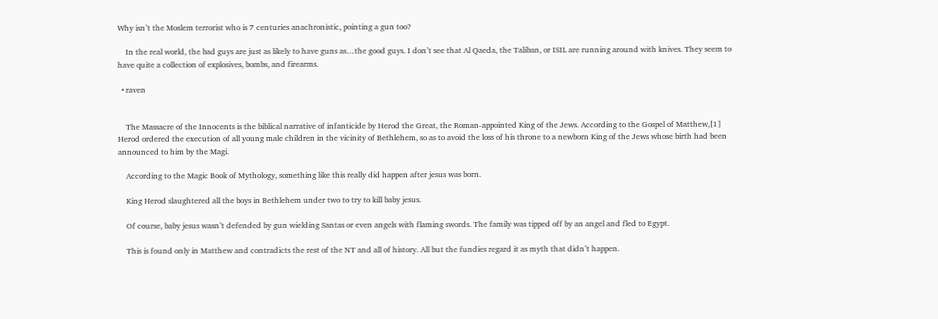Why isn’t the Moslem terrorist who is 7 centuries anachronistic, pointing a gun too?

    In the real world, the bad guys are just as likely to have guns as…the good guys. I don’t see that Al Qaeda, the Taliban, or ISIL are running around with knives. They seem to have quite a collection of explosives, bombs, and firearms.

  • raven


    The Massacre of the Innocents is the biblical narrative of infanticide by Herod the Great, the Roman-appointed King of the Jews. According to the Gospel of Matthew,[1] Herod ordered the execution of all young male children in the vicinity of Bethlehem, so as to avoid the loss of his throne to a newborn King of the Jews whose birth had been announced to him by the Magi.

    According to the Magic Book of Mythology, something like this really did happen after jesus was born.

    King Herod slaughtered all the boys in Bethlehem under two to try to kill baby jesus.

    Of course, baby jesus wasn’t defended by gun wielding Santas or even angels with flaming swords. The family was tipped off by an angel and fled to Egypt.

    This is found only in Matthew and contradicts the rest of the NT and all of history. All but the fundies regard it as myth that didn’t happen.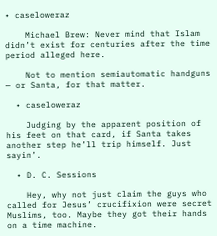• caseloweraz

    Michael Brew: Never mind that Islam didn’t exist for centuries after the time period alleged here.

    Not to mention semiautomatic handguns — or Santa, for that matter.

  • caseloweraz

    Judging by the apparent position of his feet on that card, if Santa takes another step he’ll trip himself. Just sayin’.

  • D. C. Sessions

    Hey, why not just claim the guys who called for Jesus’ crucifixion were secret Muslims, too. Maybe they got their hands on a time machine.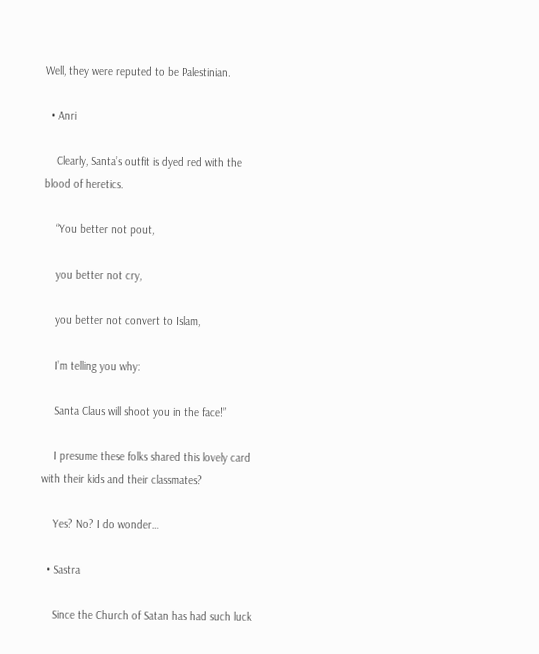Well, they were reputed to be Palestinian.

  • Anri

    Clearly, Santa’s outfit is dyed red with the blood of heretics.

    “You better not pout,

    you better not cry,

    you better not convert to Islam,

    I’m telling you why:

    Santa Claus will shoot you in the face!”

    I presume these folks shared this lovely card with their kids and their classmates?

    Yes? No? I do wonder…

  • Sastra

    Since the Church of Satan has had such luck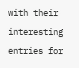with their interesting entries for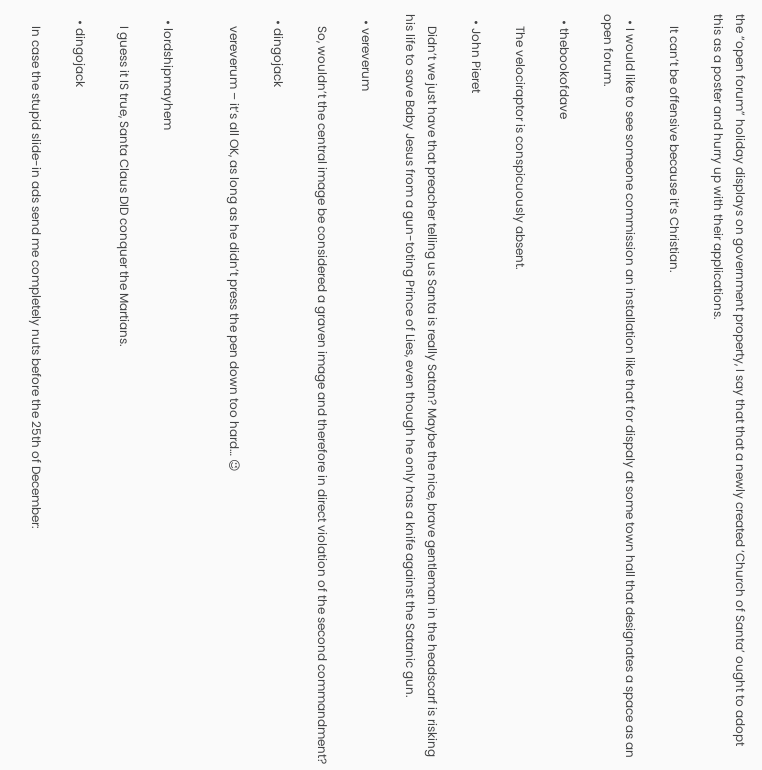the “open forum” holiday displays on government property, I say that that a newly created ‘Church of Santa’ ought to adopt this as a poster and hurry up with their applications.

    It can’t be offensive because it’s Christian.

  • I would like to see someone commission an installation like that for dispaly at some town hall that designates a space as an open forum.

  • thebookofdave

    The velociraptor is conspicuously absent.

  • John Pieret

    Didn’t we just have that preacher telling us Santa is really Satan? Maybe the nice, brave gentleman in the headscarf is risking his life to save Baby Jesus from a gun-toting Prince of Lies, even though he only has a knife against the Satanic gun.

  • vereverum

    So, wouldn’t the central image be considered a graven image and therefore in direct violation of the second commandment?

  • dingojack

    vereverum – it’s all OK, as long as he didn’t press the pen down too hard… 😉


  • lordshipmayhem

    I guess it IS true, Santa Claus DID conquer the Martians.

  • dingojack

    In case the stupid slide-in ads send me completely nuts before the 25th of December: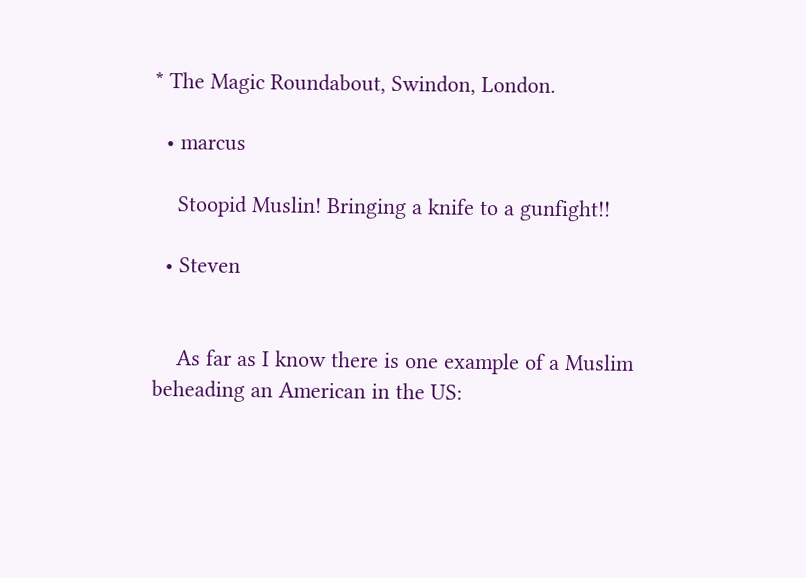* The Magic Roundabout, Swindon, London.

  • marcus

    Stoopid Muslin! Bringing a knife to a gunfight!!

  • Steven


    As far as I know there is one example of a Muslim beheading an American in the US: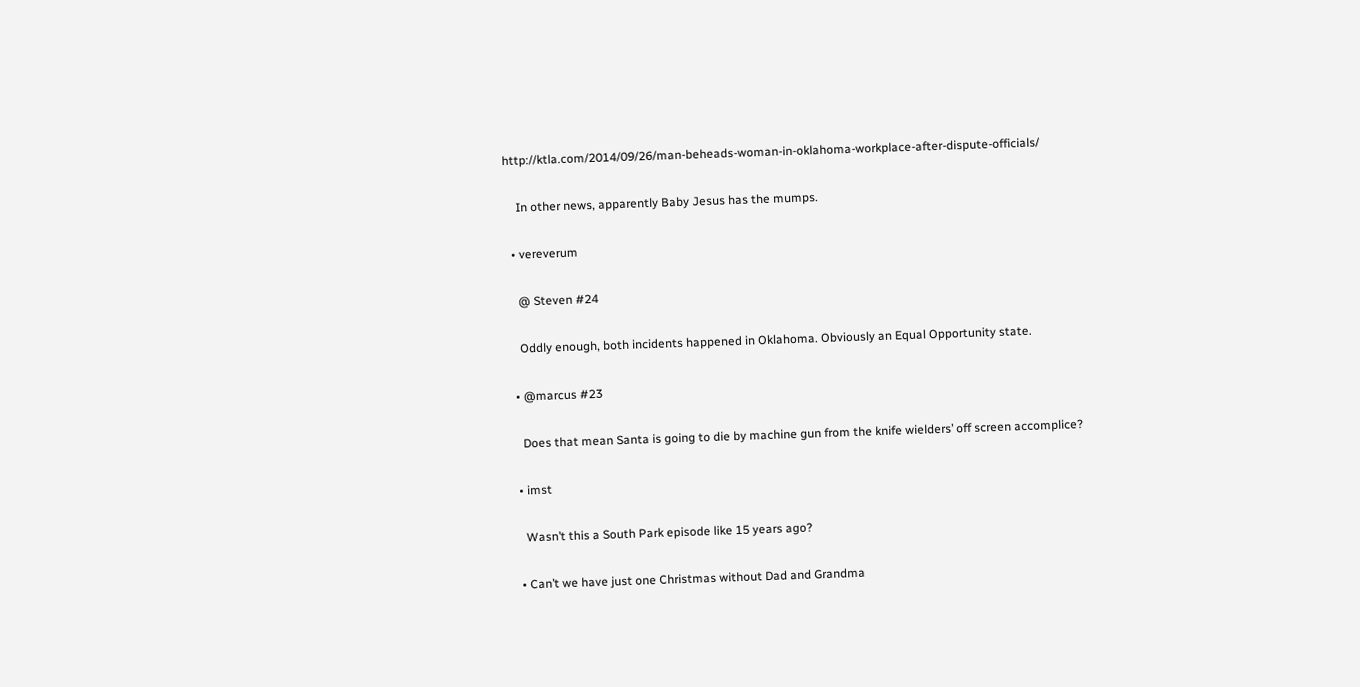http://ktla.com/2014/09/26/man-beheads-woman-in-oklahoma-workplace-after-dispute-officials/

    In other news, apparently Baby Jesus has the mumps.

  • vereverum

    @ Steven #24

    Oddly enough, both incidents happened in Oklahoma. Obviously an Equal Opportunity state.

  • @marcus #23

    Does that mean Santa is going to die by machine gun from the knife wielders’ off screen accomplice?

  • imst

    Wasn’t this a South Park episode like 15 years ago?

  • Can’t we have just one Christmas without Dad and Grandma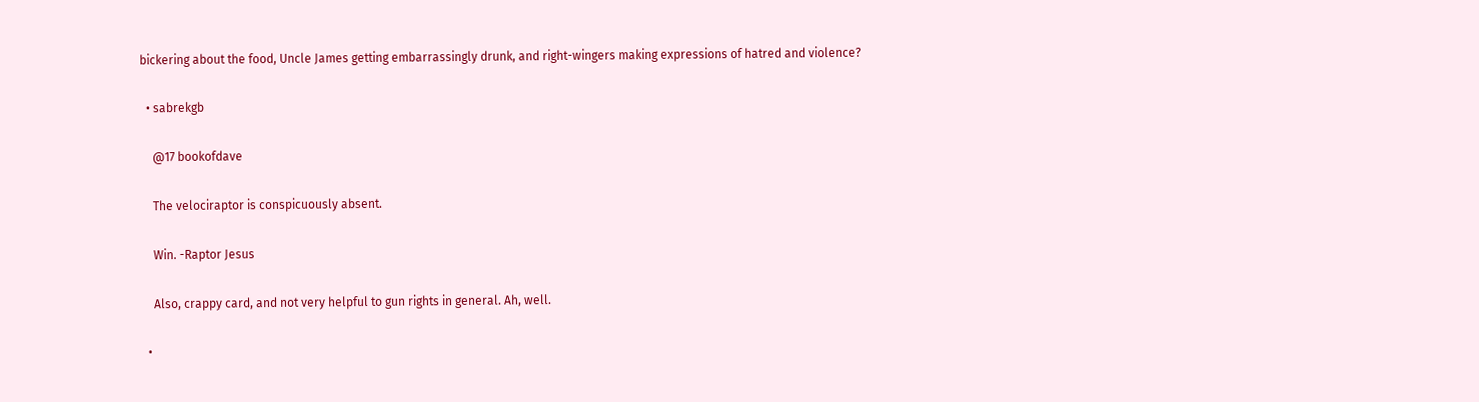bickering about the food, Uncle James getting embarrassingly drunk, and right-wingers making expressions of hatred and violence?

  • sabrekgb

    @17 bookofdave

    The velociraptor is conspicuously absent.

    Win. -Raptor Jesus

    Also, crappy card, and not very helpful to gun rights in general. Ah, well.

  •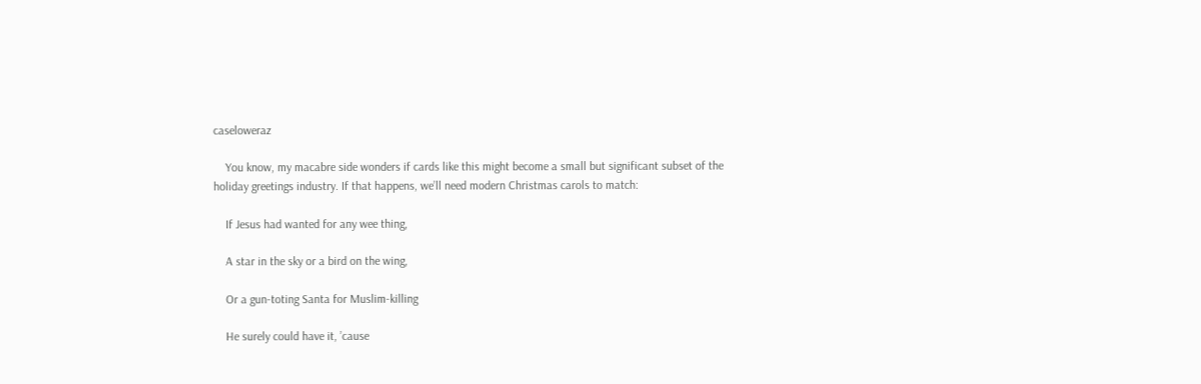caseloweraz

    You know, my macabre side wonders if cards like this might become a small but significant subset of the holiday greetings industry. If that happens, we’ll need modern Christmas carols to match:

    If Jesus had wanted for any wee thing,

    A star in the sky or a bird on the wing,

    Or a gun-toting Santa for Muslim-killing

    He surely could have it, ’cause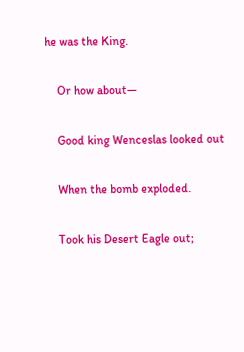he was the King.

    Or how about—

    Good king Wenceslas looked out

    When the bomb exploded.

    Took his Desert Eagle out;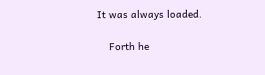It was always loaded.

    Forth he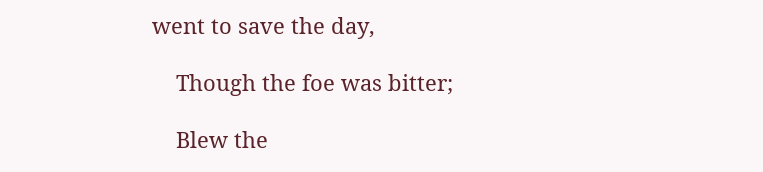went to save the day,

    Though the foe was bitter;

    Blew the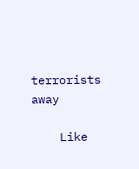terrorists away

    Like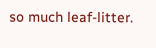so much leaf-litter.